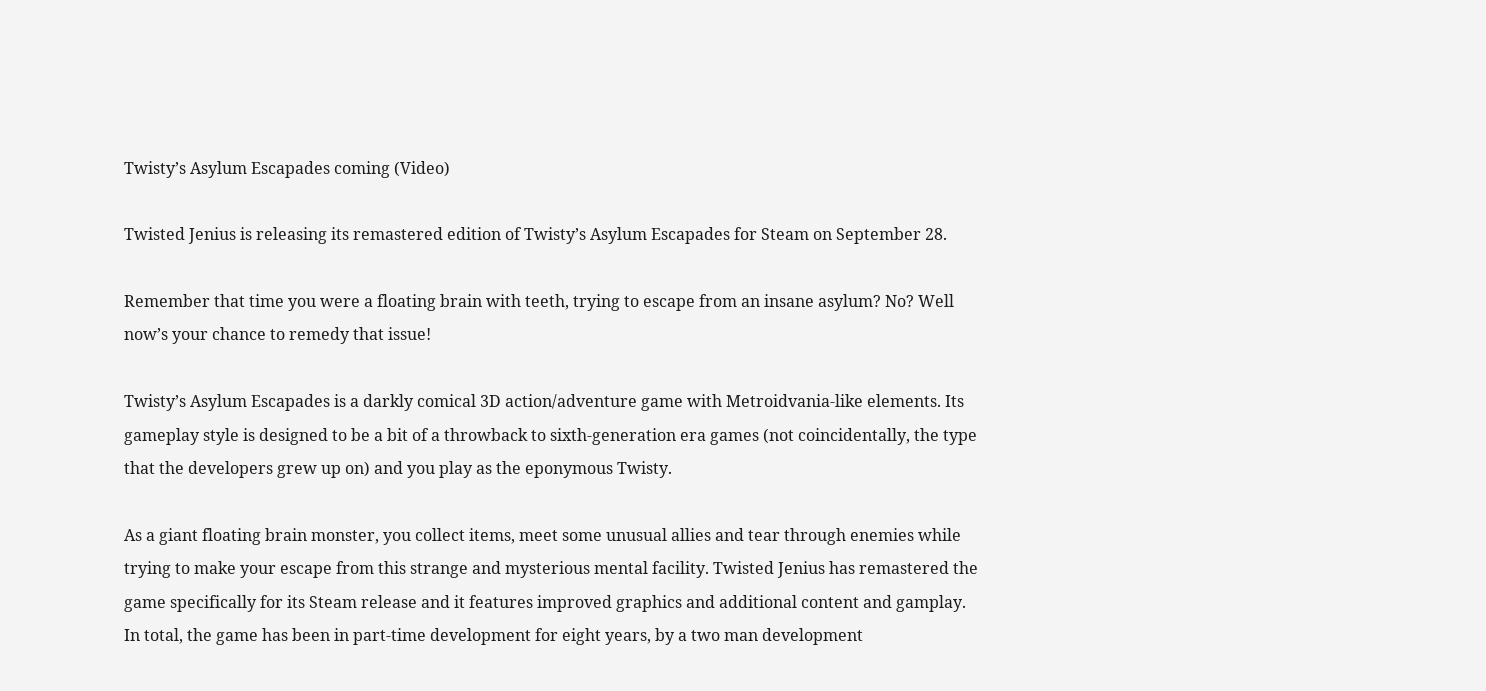Twisty’s Asylum Escapades coming (Video)

Twisted Jenius is releasing its remastered edition of Twisty’s Asylum Escapades for Steam on September 28.

Remember that time you were a floating brain with teeth, trying to escape from an insane asylum? No? Well now’s your chance to remedy that issue!

Twisty’s Asylum Escapades is a darkly comical 3D action/adventure game with Metroidvania-like elements. Its gameplay style is designed to be a bit of a throwback to sixth-generation era games (not coincidentally, the type that the developers grew up on) and you play as the eponymous Twisty.

As a giant floating brain monster, you collect items, meet some unusual allies and tear through enemies while trying to make your escape from this strange and mysterious mental facility. Twisted Jenius has remastered the game specifically for its Steam release and it features improved graphics and additional content and gamplay. In total, the game has been in part-time development for eight years, by a two man development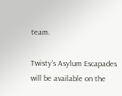team.

Twisty’s Asylum Escapades will be available on the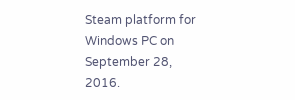Steam platform for Windows PC on September 28, 2016.